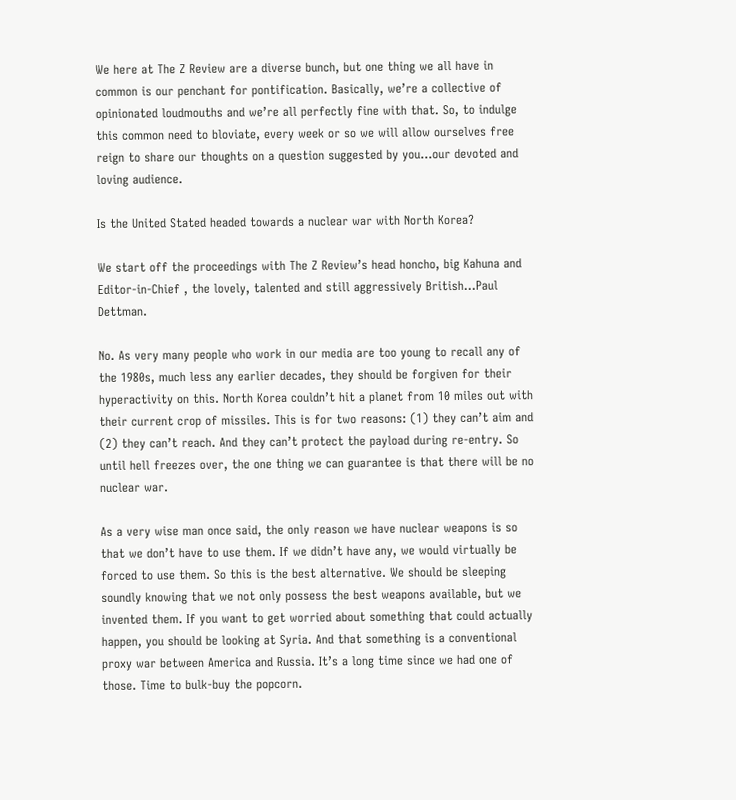We here at The Z Review are a diverse bunch, but one thing we all have in common is our penchant for pontification. Basically, we’re a collective of opinionated loudmouths and we’re all perfectly fine with that. So, to indulge this common need to bloviate, every week or so we will allow ourselves free reign to share our thoughts on a question suggested by you…our devoted and loving audience.

Is the United Stated headed towards a nuclear war with North Korea?

We start off the proceedings with The Z Review’s head honcho, big Kahuna and Editor-in-Chief , the lovely, talented and still aggressively British…Paul Dettman.

No. As very many people who work in our media are too young to recall any of the 1980s, much less any earlier decades, they should be forgiven for their hyperactivity on this. North Korea couldn’t hit a planet from 10 miles out with their current crop of missiles. This is for two reasons: (1) they can’t aim and (2) they can’t reach. And they can’t protect the payload during re-entry. So until hell freezes over, the one thing we can guarantee is that there will be no nuclear war.

As a very wise man once said, the only reason we have nuclear weapons is so that we don’t have to use them. If we didn’t have any, we would virtually be forced to use them. So this is the best alternative. We should be sleeping soundly knowing that we not only possess the best weapons available, but we invented them. If you want to get worried about something that could actually happen, you should be looking at Syria. And that something is a conventional proxy war between America and Russia. It’s a long time since we had one of those. Time to bulk-buy the popcorn.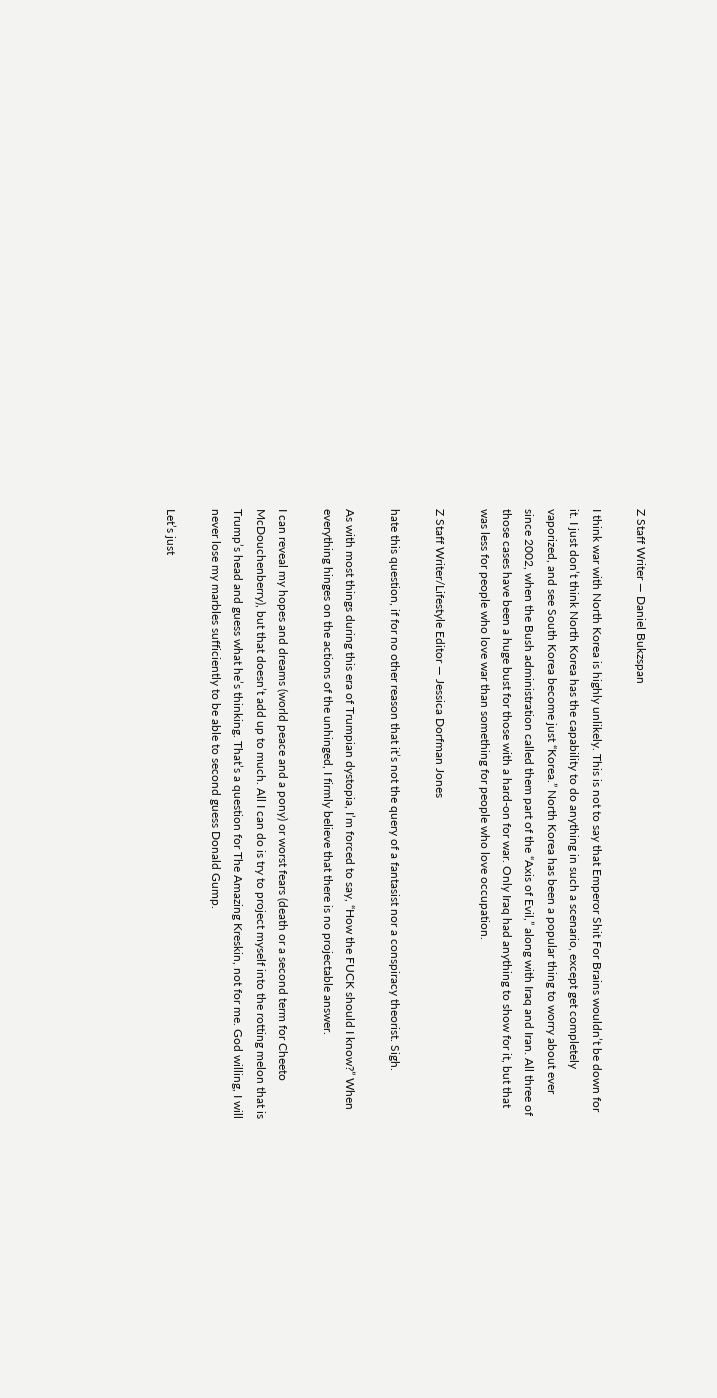Z Staff Writer — Daniel Bukzspan

I think war with North Korea is highly unlikely. This is not to say that Emperor Shit For Brains wouldn’t be down for it. I just don’t think North Korea has the capability to do anything in such a scenario, except get completely vaporized, and see South Korea become just “Korea.” North Korea has been a popular thing to worry about ever since 2002, when the Bush administration called them part of the “Axis of Evil,” along with Iraq and Iran. All three of those cases have been a huge bust for those with a hard-on for war. Only Iraq had anything to show for it, but that was less for people who love war than something for people who love occupation.

Z Staff Writer/Lifestyle Editor — Jessica Dorfman Jones

hate this question, if for no other reason that it’s not the query of a fantasist nor a conspiracy theorist. Sigh.

As with most things during this era of Trumpian dystopia, I’m forced to say, “How the FUCK should I know?” When everything hinges on the actions of the unhinged, I firmly believe that there is no projectable answer.

I can reveal my hopes and dreams (world peace and a pony) or worst fears (death or a second term for Cheeto McDouchenberry), but that doesn’t add up to much. All I can do is try to project myself into the rotting melon that is Trump’s head and guess what he’s thinking. That’s a question for The Amazing Kreskin, not for me. God willing, I will never lose my marbles sufficiently to be able to second guess Donald Gump.

Let’s just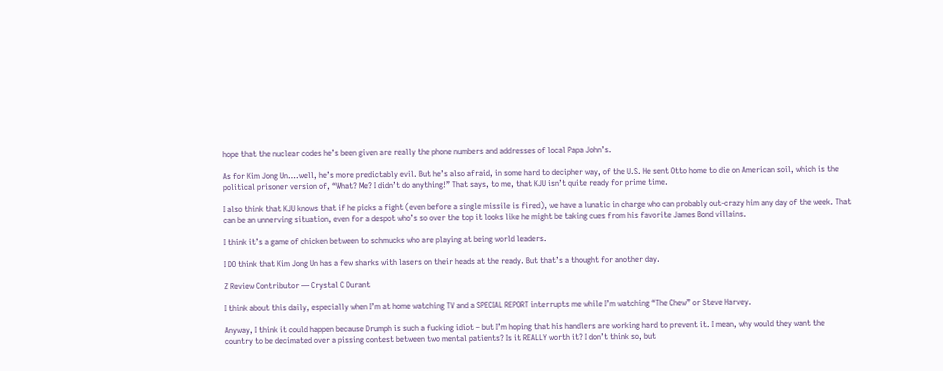hope that the nuclear codes he’s been given are really the phone numbers and addresses of local Papa John’s.

As for Kim Jong Un….well, he’s more predictably evil. But he’s also afraid, in some hard to decipher way, of the U.S. He sent Otto home to die on American soil, which is the political prisoner version of, “What? Me? I didn’t do anything!” That says, to me, that KJU isn’t quite ready for prime time.

I also think that KJU knows that if he picks a fight (even before a single missile is fired), we have a lunatic in charge who can probably out-crazy him any day of the week. That can be an unnerving situation, even for a despot who’s so over the top it looks like he might be taking cues from his favorite James Bond villains.

I think it’s a game of chicken between to schmucks who are playing at being world leaders.

I DO think that Kim Jong Un has a few sharks with lasers on their heads at the ready. But that’s a thought for another day.

Z Review Contributor — Crystal C Durant

I think about this daily, especially when I’m at home watching TV and a SPECIAL REPORT interrupts me while I’m watching “The Chew” or Steve Harvey.

Anyway, I think it could happen because Drumph is such a fucking idiot – but I’m hoping that his handlers are working hard to prevent it. I mean, why would they want the country to be decimated over a pissing contest between two mental patients? Is it REALLY worth it? I don’t think so, but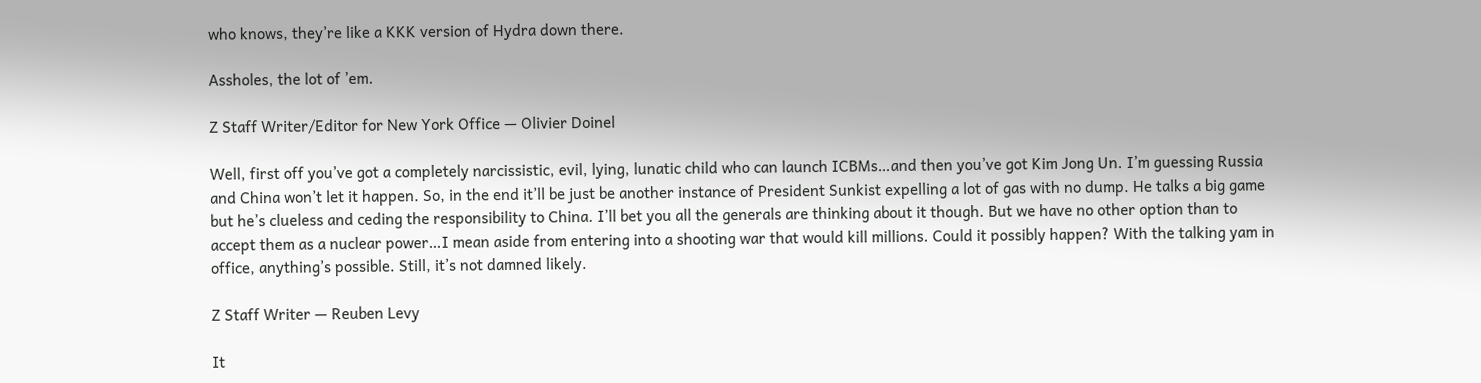who knows, they’re like a KKK version of Hydra down there.

Assholes, the lot of ’em.

Z Staff Writer/Editor for New York Office — Olivier Doinel

Well, first off you’ve got a completely narcissistic, evil, lying, lunatic child who can launch ICBMs…and then you’ve got Kim Jong Un. I’m guessing Russia and China won’t let it happen. So, in the end it’ll be just be another instance of President Sunkist expelling a lot of gas with no dump. He talks a big game but he’s clueless and ceding the responsibility to China. I’ll bet you all the generals are thinking about it though. But we have no other option than to accept them as a nuclear power…I mean aside from entering into a shooting war that would kill millions. Could it possibly happen? With the talking yam in office, anything’s possible. Still, it’s not damned likely.

Z Staff Writer — Reuben Levy

It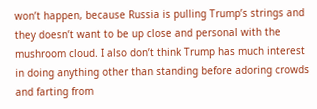won’t happen, because Russia is pulling Trump’s strings and they doesn’t want to be up close and personal with the mushroom cloud. I also don’t think Trump has much interest in doing anything other than standing before adoring crowds and farting from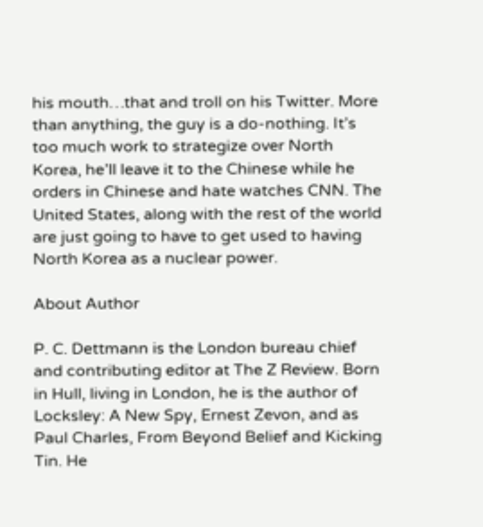his mouth…that and troll on his Twitter. More than anything, the guy is a do-nothing. It’s too much work to strategize over North Korea, he’ll leave it to the Chinese while he orders in Chinese and hate watches CNN. The United States, along with the rest of the world are just going to have to get used to having North Korea as a nuclear power.

About Author

P. C. Dettmann is the London bureau chief and contributing editor at The Z Review. Born in Hull, living in London, he is the author of Locksley: A New Spy, Ernest Zevon, and as Paul Charles, From Beyond Belief and Kicking Tin. He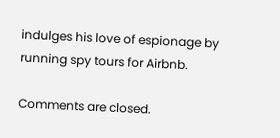indulges his love of espionage by running spy tours for Airbnb.

Comments are closed.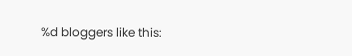%d bloggers like this: